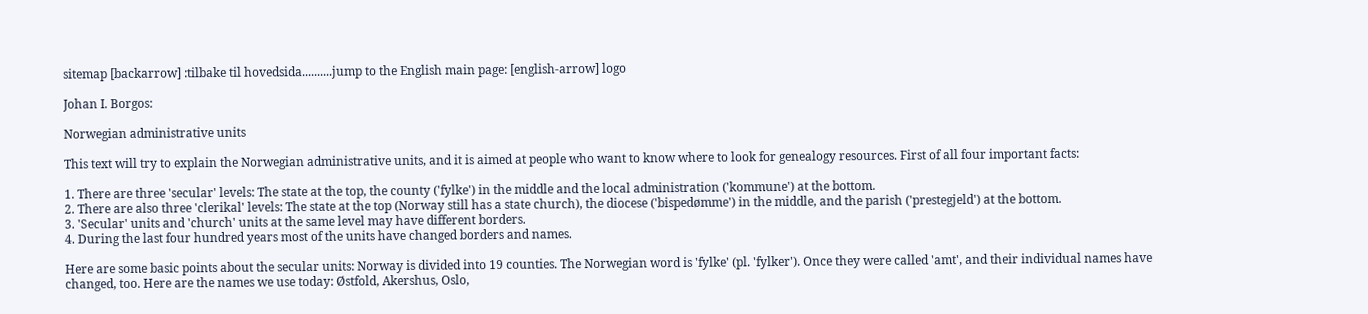sitemap [backarrow] :tilbake til hovedsida..........jump to the English main page: [english-arrow] logo

Johan I. Borgos:

Norwegian administrative units

This text will try to explain the Norwegian administrative units, and it is aimed at people who want to know where to look for genealogy resources. First of all four important facts:

1. There are three 'secular' levels: The state at the top, the county ('fylke') in the middle and the local administration ('kommune') at the bottom.
2. There are also three 'clerikal' levels: The state at the top (Norway still has a state church), the diocese ('bispedømme') in the middle, and the parish ('prestegjeld') at the bottom.
3. 'Secular' units and 'church' units at the same level may have different borders.
4. During the last four hundred years most of the units have changed borders and names.

Here are some basic points about the secular units: Norway is divided into 19 counties. The Norwegian word is 'fylke' (pl. 'fylker'). Once they were called 'amt', and their individual names have changed, too. Here are the names we use today: Østfold, Akershus, Oslo,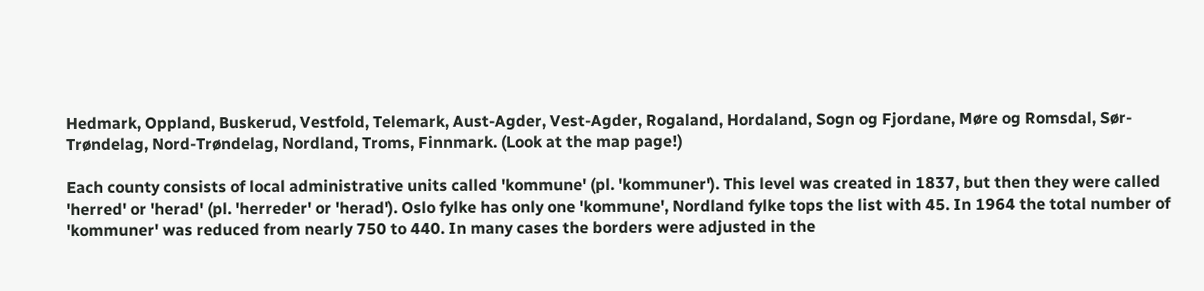Hedmark, Oppland, Buskerud, Vestfold, Telemark, Aust-Agder, Vest-Agder, Rogaland, Hordaland, Sogn og Fjordane, Møre og Romsdal, Sør-Trøndelag, Nord-Trøndelag, Nordland, Troms, Finnmark. (Look at the map page!)

Each county consists of local administrative units called 'kommune' (pl. 'kommuner'). This level was created in 1837, but then they were called 'herred' or 'herad' (pl. 'herreder' or 'herad'). Oslo fylke has only one 'kommune', Nordland fylke tops the list with 45. In 1964 the total number of 'kommuner' was reduced from nearly 750 to 440. In many cases the borders were adjusted in the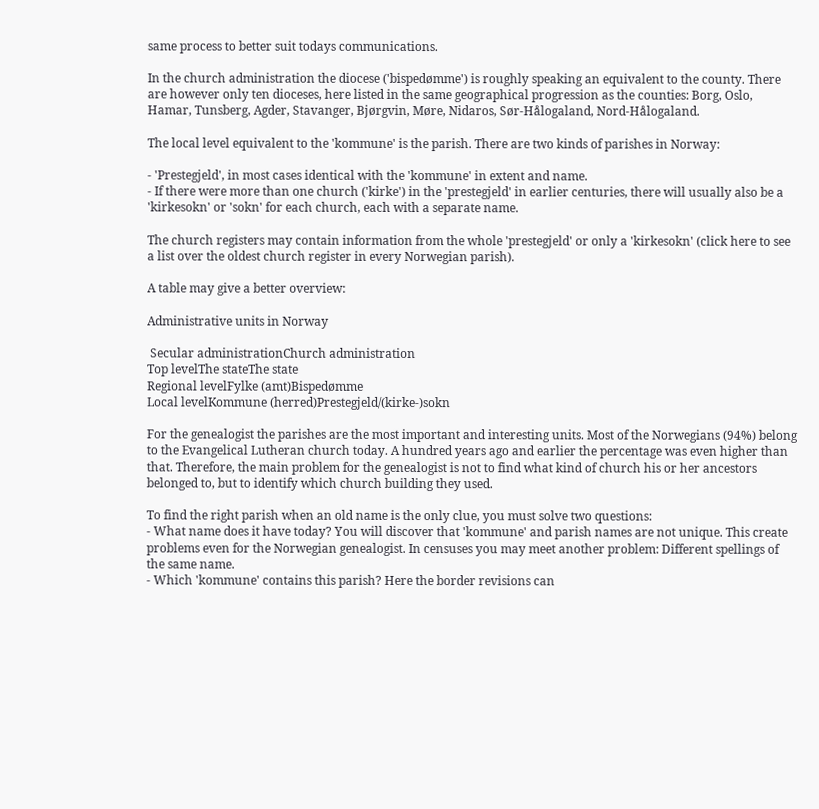same process to better suit todays communications.

In the church administration the diocese ('bispedømme') is roughly speaking an equivalent to the county. There are however only ten dioceses, here listed in the same geographical progression as the counties: Borg, Oslo, Hamar, Tunsberg, Agder, Stavanger, Bjørgvin, Møre, Nidaros, Sør-Hålogaland, Nord-Hålogaland.

The local level equivalent to the 'kommune' is the parish. There are two kinds of parishes in Norway:

- 'Prestegjeld', in most cases identical with the 'kommune' in extent and name.
- If there were more than one church ('kirke') in the 'prestegjeld' in earlier centuries, there will usually also be a 'kirkesokn' or 'sokn' for each church, each with a separate name.

The church registers may contain information from the whole 'prestegjeld' or only a 'kirkesokn' (click here to see a list over the oldest church register in every Norwegian parish).

A table may give a better overview:

Administrative units in Norway

 Secular administrationChurch administration
Top levelThe stateThe state
Regional levelFylke (amt)Bispedømme
Local levelKommune (herred)Prestegjeld/(kirke-)sokn

For the genealogist the parishes are the most important and interesting units. Most of the Norwegians (94%) belong to the Evangelical Lutheran church today. A hundred years ago and earlier the percentage was even higher than that. Therefore, the main problem for the genealogist is not to find what kind of church his or her ancestors belonged to, but to identify which church building they used.

To find the right parish when an old name is the only clue, you must solve two questions:
- What name does it have today? You will discover that 'kommune' and parish names are not unique. This create problems even for the Norwegian genealogist. In censuses you may meet another problem: Different spellings of the same name.
- Which 'kommune' contains this parish? Here the border revisions can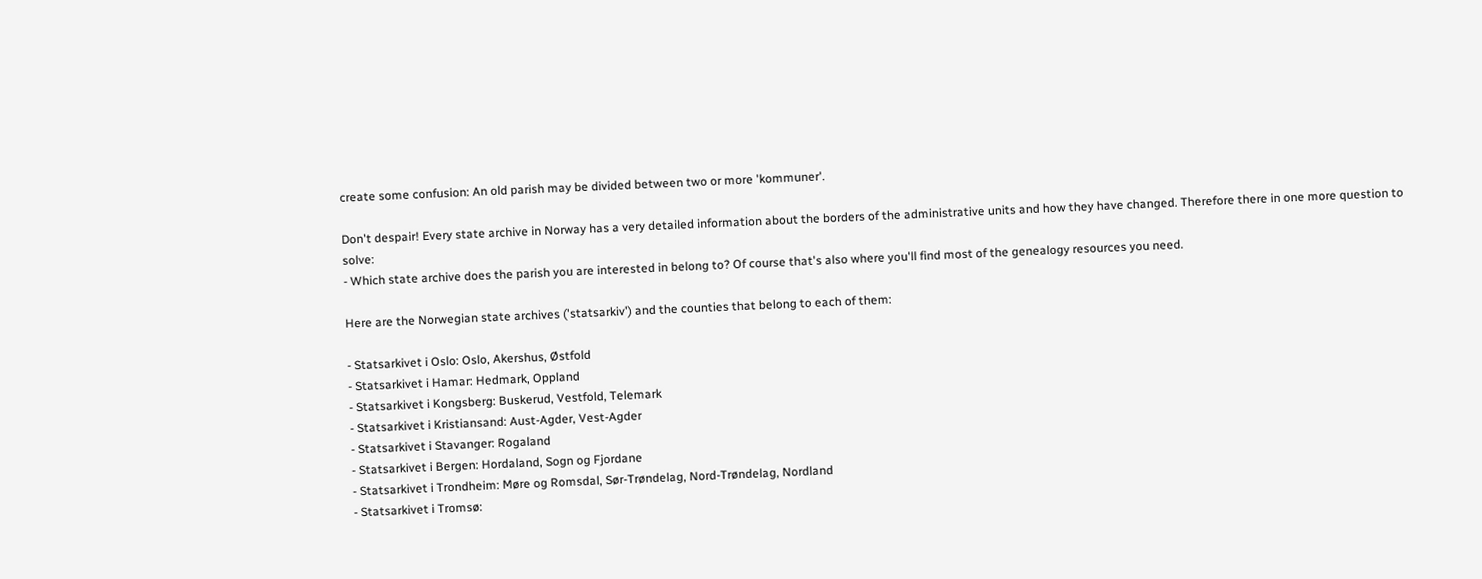create some confusion: An old parish may be divided between two or more 'kommuner'.

Don't despair! Every state archive in Norway has a very detailed information about the borders of the administrative units and how they have changed. Therefore there in one more question to solve:
- Which state archive does the parish you are interested in belong to? Of course that's also where you'll find most of the genealogy resources you need.

Here are the Norwegian state archives ('statsarkiv') and the counties that belong to each of them:

- Statsarkivet i Oslo: Oslo, Akershus, Østfold
- Statsarkivet i Hamar: Hedmark, Oppland
- Statsarkivet i Kongsberg: Buskerud, Vestfold, Telemark
- Statsarkivet i Kristiansand: Aust-Agder, Vest-Agder
- Statsarkivet i Stavanger: Rogaland
- Statsarkivet i Bergen: Hordaland, Sogn og Fjordane
- Statsarkivet i Trondheim: Møre og Romsdal, Sør-Trøndelag, Nord-Trøndelag, Nordland
- Statsarkivet i Tromsø: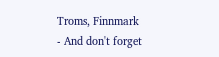Troms, Finnmark
- And don't forget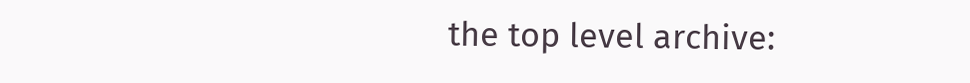the top level archive: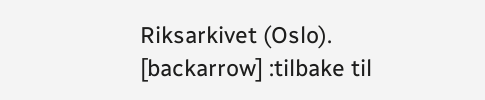Riksarkivet (Oslo).
[backarrow] :tilbake til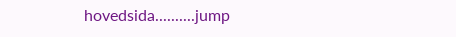hovedsida..........jump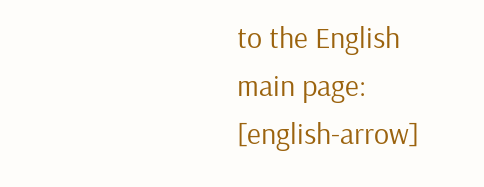to the English main page: [english-arrow]